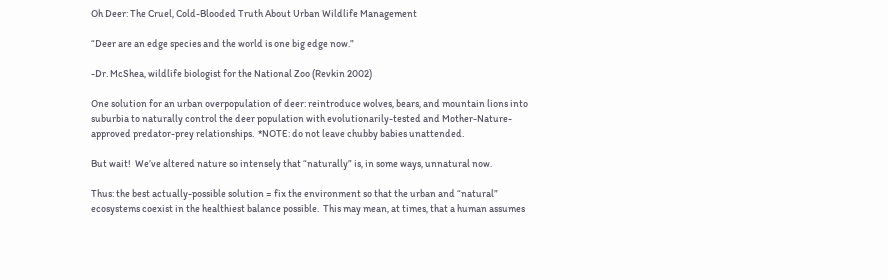Oh Deer: The Cruel, Cold-Blooded Truth About Urban Wildlife Management

“Deer are an edge species and the world is one big edge now.”

-Dr. McShea, wildlife biologist for the National Zoo (Revkin 2002)

One solution for an urban overpopulation of deer: reintroduce wolves, bears, and mountain lions into suburbia to naturally control the deer population with evolutionarily-tested and Mother-Nature-approved predator-prey relationships.  *NOTE: do not leave chubby babies unattended.

But wait!  We’ve altered nature so intensely that “naturally” is, in some ways, unnatural now.

Thus: the best actually-possible solution = fix the environment so that the urban and “natural” ecosystems coexist in the healthiest balance possible.  This may mean, at times, that a human assumes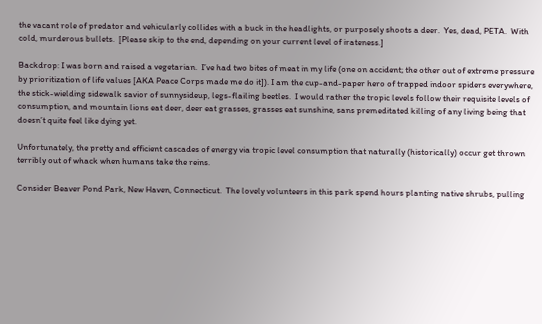the vacant role of predator and vehicularly collides with a buck in the headlights, or purposely shoots a deer.  Yes, dead, PETA.  With cold, murderous bullets.  [Please skip to the end, depending on your current level of irateness.]

Backdrop: I was born and raised a vegetarian.  I’ve had two bites of meat in my life (one on accident; the other out of extreme pressure by prioritization of life values [AKA Peace Corps made me do it]). I am the cup-and-paper hero of trapped indoor spiders everywhere, the stick-wielding sidewalk savior of sunnysideup, legs-flailing beetles.  I would rather the tropic levels follow their requisite levels of consumption, and mountain lions eat deer, deer eat grasses, grasses eat sunshine, sans premeditated killing of any living being that doesn’t quite feel like dying yet.

Unfortunately, the pretty and efficient cascades of energy via tropic level consumption that naturally (historically) occur get thrown terribly out of whack when humans take the reins.

Consider Beaver Pond Park, New Haven, Connecticut.  The lovely volunteers in this park spend hours planting native shrubs, pulling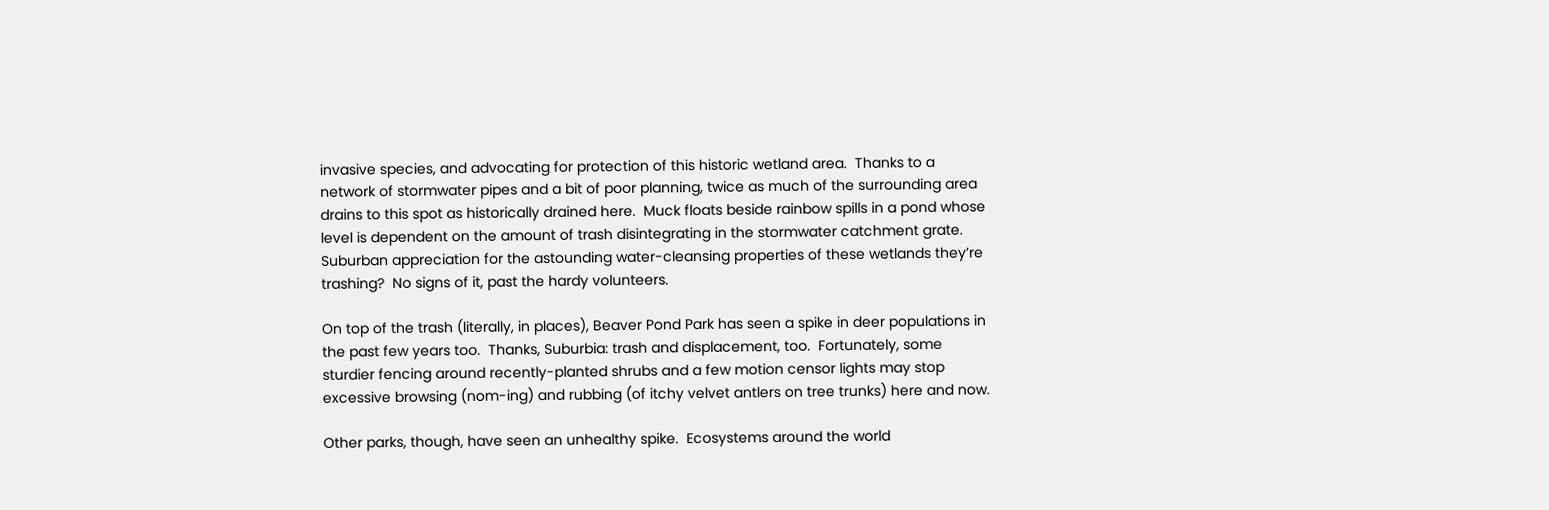invasive species, and advocating for protection of this historic wetland area.  Thanks to a network of stormwater pipes and a bit of poor planning, twice as much of the surrounding area drains to this spot as historically drained here.  Muck floats beside rainbow spills in a pond whose level is dependent on the amount of trash disintegrating in the stormwater catchment grate.  Suburban appreciation for the astounding water-cleansing properties of these wetlands they’re trashing?  No signs of it, past the hardy volunteers.

On top of the trash (literally, in places), Beaver Pond Park has seen a spike in deer populations in the past few years too.  Thanks, Suburbia: trash and displacement, too.  Fortunately, some sturdier fencing around recently-planted shrubs and a few motion censor lights may stop excessive browsing (nom-ing) and rubbing (of itchy velvet antlers on tree trunks) here and now.

Other parks, though, have seen an unhealthy spike.  Ecosystems around the world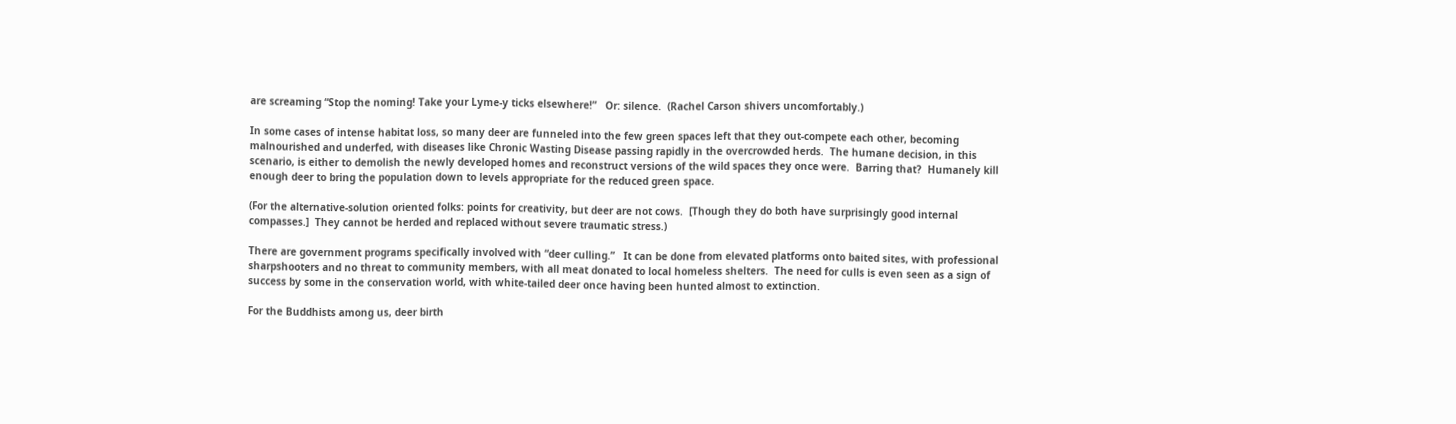are screaming “Stop the noming! Take your Lyme-y ticks elsewhere!”   Or: silence.  (Rachel Carson shivers uncomfortably.)

In some cases of intense habitat loss, so many deer are funneled into the few green spaces left that they out-compete each other, becoming malnourished and underfed, with diseases like Chronic Wasting Disease passing rapidly in the overcrowded herds.  The humane decision, in this scenario, is either to demolish the newly developed homes and reconstruct versions of the wild spaces they once were.  Barring that?  Humanely kill enough deer to bring the population down to levels appropriate for the reduced green space.

(For the alternative-solution oriented folks: points for creativity, but deer are not cows.  [Though they do both have surprisingly good internal compasses.]  They cannot be herded and replaced without severe traumatic stress.)

There are government programs specifically involved with “deer culling.”   It can be done from elevated platforms onto baited sites, with professional sharpshooters and no threat to community members, with all meat donated to local homeless shelters.  The need for culls is even seen as a sign of success by some in the conservation world, with white-tailed deer once having been hunted almost to extinction.

For the Buddhists among us, deer birth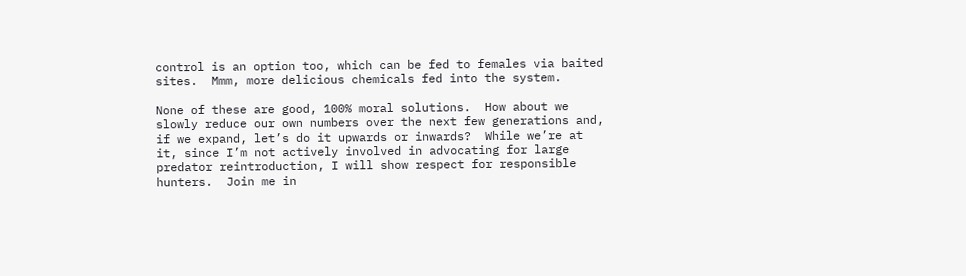control is an option too, which can be fed to females via baited sites.  Mmm, more delicious chemicals fed into the system.

None of these are good, 100% moral solutions.  How about we slowly reduce our own numbers over the next few generations and, if we expand, let’s do it upwards or inwards?  While we’re at it, since I’m not actively involved in advocating for large predator reintroduction, I will show respect for responsible hunters.  Join me in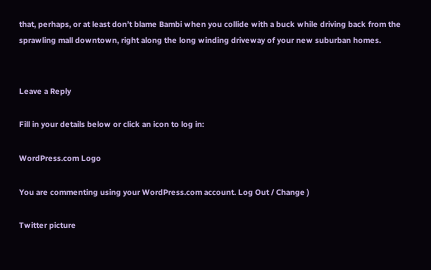that, perhaps, or at least don’t blame Bambi when you collide with a buck while driving back from the sprawling mall downtown, right along the long winding driveway of your new suburban homes.


Leave a Reply

Fill in your details below or click an icon to log in:

WordPress.com Logo

You are commenting using your WordPress.com account. Log Out / Change )

Twitter picture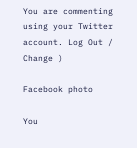You are commenting using your Twitter account. Log Out / Change )

Facebook photo

You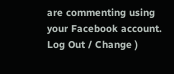are commenting using your Facebook account. Log Out / Change )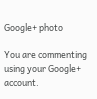Google+ photo

You are commenting using your Google+ account.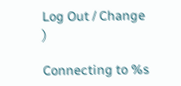Log Out / Change )

Connecting to %s